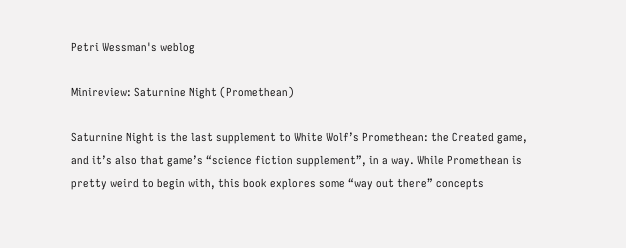Petri Wessman's weblog

Minireview: Saturnine Night (Promethean)

Saturnine Night is the last supplement to White Wolf’s Promethean: the Created game, and it’s also that game’s “science fiction supplement”, in a way. While Promethean is pretty weird to begin with, this book explores some “way out there” concepts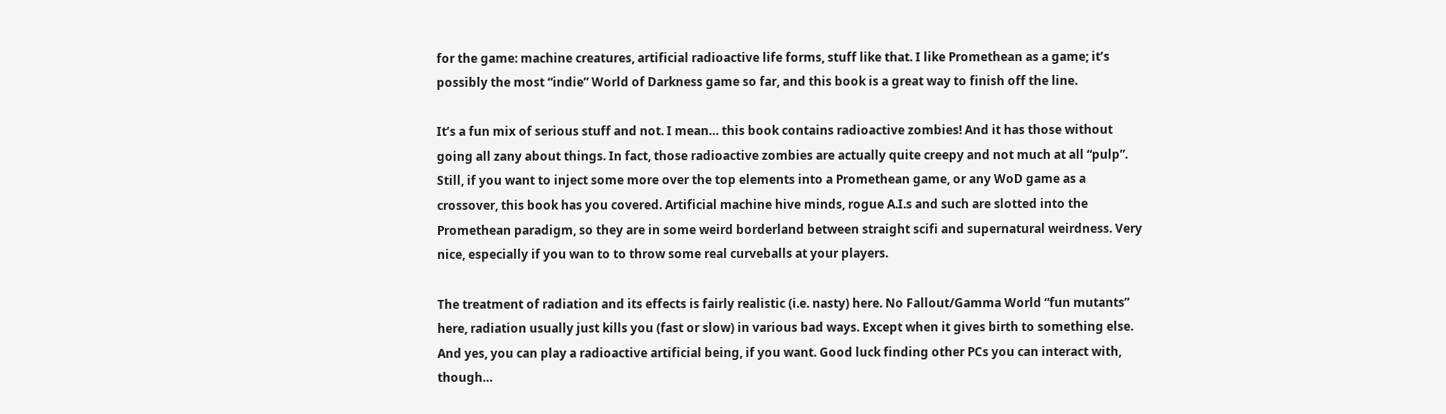for the game: machine creatures, artificial radioactive life forms, stuff like that. I like Promethean as a game; it’s possibly the most “indie” World of Darkness game so far, and this book is a great way to finish off the line.

It’s a fun mix of serious stuff and not. I mean… this book contains radioactive zombies! And it has those without going all zany about things. In fact, those radioactive zombies are actually quite creepy and not much at all “pulp”. Still, if you want to inject some more over the top elements into a Promethean game, or any WoD game as a crossover, this book has you covered. Artificial machine hive minds, rogue A.I.s and such are slotted into the Promethean paradigm, so they are in some weird borderland between straight scifi and supernatural weirdness. Very nice, especially if you wan to to throw some real curveballs at your players.

The treatment of radiation and its effects is fairly realistic (i.e. nasty) here. No Fallout/Gamma World “fun mutants” here, radiation usually just kills you (fast or slow) in various bad ways. Except when it gives birth to something else. And yes, you can play a radioactive artificial being, if you want. Good luck finding other PCs you can interact with, though…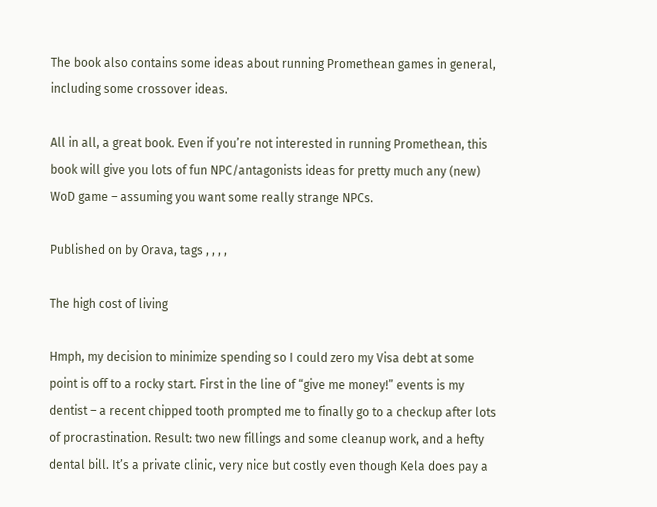The book also contains some ideas about running Promethean games in general, including some crossover ideas.

All in all, a great book. Even if you’re not interested in running Promethean, this book will give you lots of fun NPC/antagonists ideas for pretty much any (new) WoD game – assuming you want some really strange NPCs.

Published on by Orava, tags , , , ,

The high cost of living

Hmph, my decision to minimize spending so I could zero my Visa debt at some point is off to a rocky start. First in the line of “give me money!” events is my dentist – a recent chipped tooth prompted me to finally go to a checkup after lots of procrastination. Result: two new fillings and some cleanup work, and a hefty dental bill. It’s a private clinic, very nice but costly even though Kela does pay a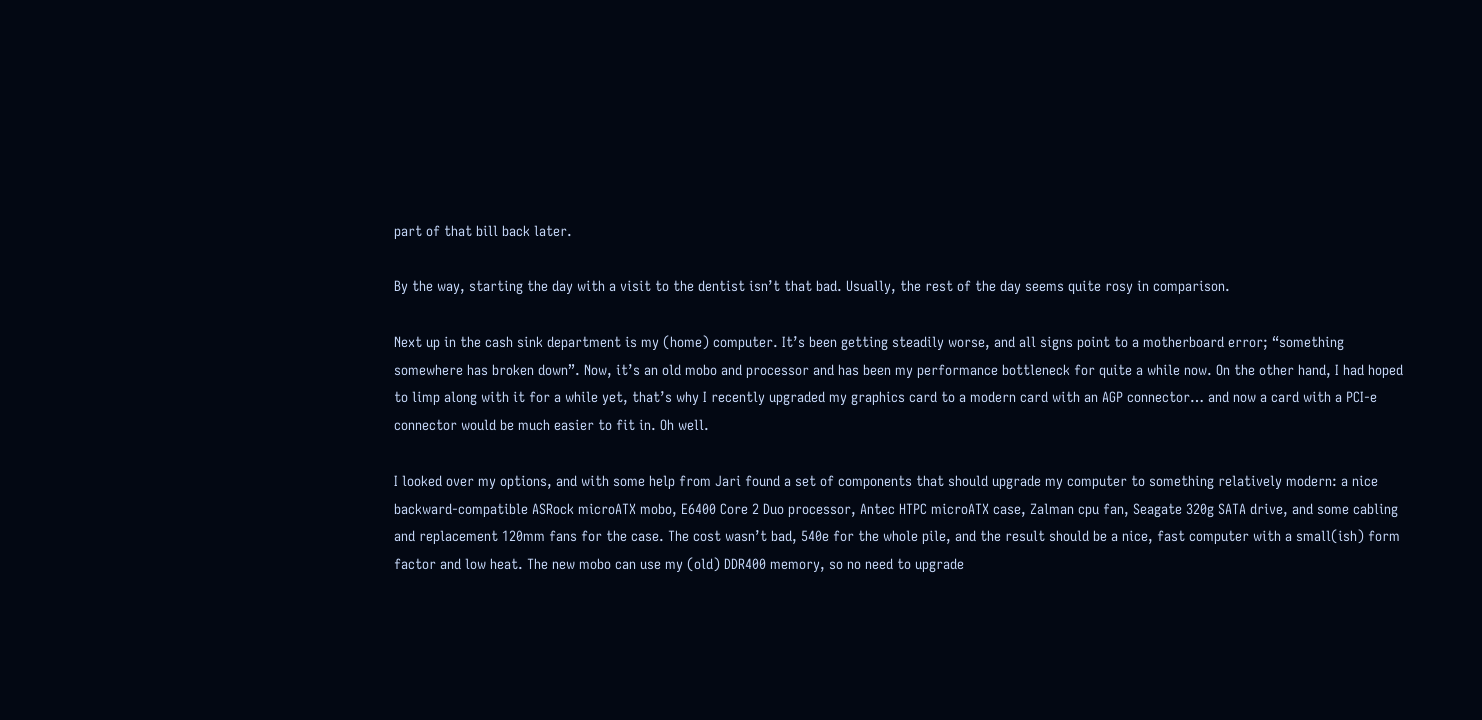part of that bill back later.

By the way, starting the day with a visit to the dentist isn’t that bad. Usually, the rest of the day seems quite rosy in comparison.

Next up in the cash sink department is my (home) computer. It’s been getting steadily worse, and all signs point to a motherboard error; “something somewhere has broken down”. Now, it’s an old mobo and processor and has been my performance bottleneck for quite a while now. On the other hand, I had hoped to limp along with it for a while yet, that’s why I recently upgraded my graphics card to a modern card with an AGP connector… and now a card with a PCI-e connector would be much easier to fit in. Oh well.

I looked over my options, and with some help from Jari found a set of components that should upgrade my computer to something relatively modern: a nice backward-compatible ASRock microATX mobo, E6400 Core 2 Duo processor, Antec HTPC microATX case, Zalman cpu fan, Seagate 320g SATA drive, and some cabling and replacement 120mm fans for the case. The cost wasn’t bad, 540e for the whole pile, and the result should be a nice, fast computer with a small(ish) form factor and low heat. The new mobo can use my (old) DDR400 memory, so no need to upgrade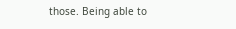those. Being able to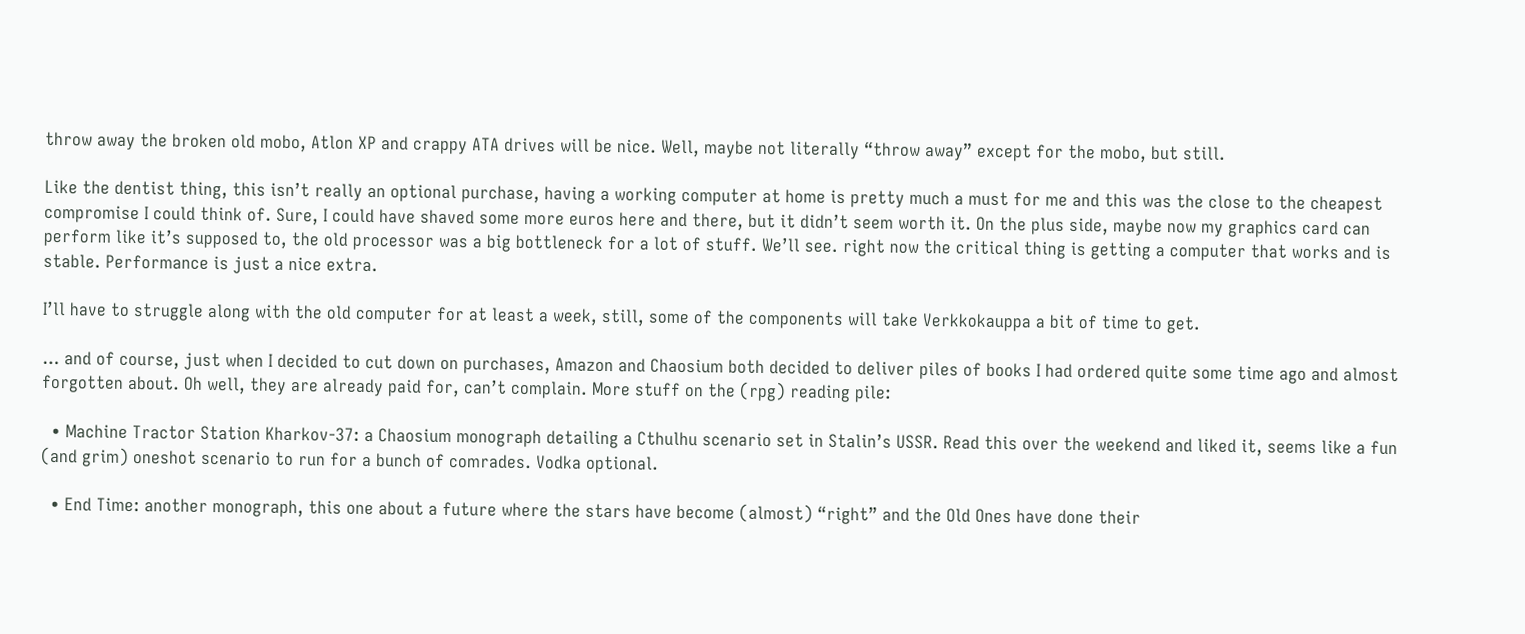throw away the broken old mobo, Atlon XP and crappy ATA drives will be nice. Well, maybe not literally “throw away” except for the mobo, but still.

Like the dentist thing, this isn’t really an optional purchase, having a working computer at home is pretty much a must for me and this was the close to the cheapest compromise I could think of. Sure, I could have shaved some more euros here and there, but it didn’t seem worth it. On the plus side, maybe now my graphics card can perform like it’s supposed to, the old processor was a big bottleneck for a lot of stuff. We’ll see. right now the critical thing is getting a computer that works and is stable. Performance is just a nice extra.

I’ll have to struggle along with the old computer for at least a week, still, some of the components will take Verkkokauppa a bit of time to get.

… and of course, just when I decided to cut down on purchases, Amazon and Chaosium both decided to deliver piles of books I had ordered quite some time ago and almost forgotten about. Oh well, they are already paid for, can’t complain. More stuff on the (rpg) reading pile:

  • Machine Tractor Station Kharkov-37: a Chaosium monograph detailing a Cthulhu scenario set in Stalin’s USSR. Read this over the weekend and liked it, seems like a fun (and grim) oneshot scenario to run for a bunch of comrades. Vodka optional.

  • End Time: another monograph, this one about a future where the stars have become (almost) “right” and the Old Ones have done their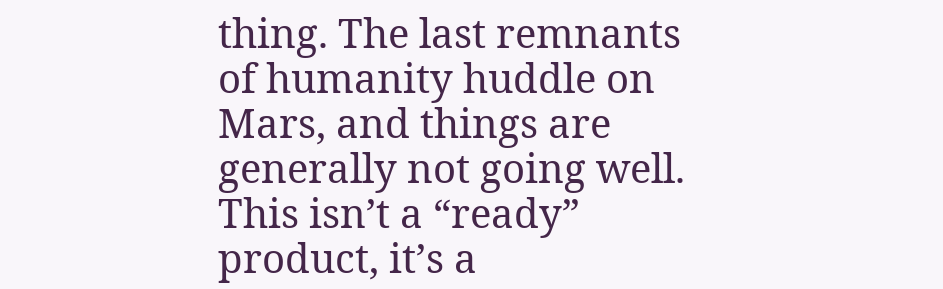thing. The last remnants of humanity huddle on Mars, and things are generally not going well. This isn’t a “ready” product, it’s a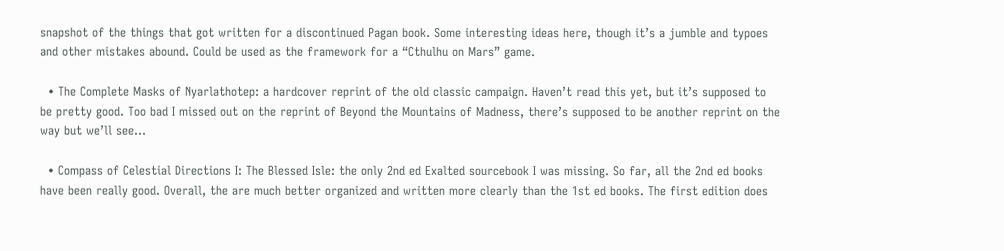snapshot of the things that got written for a discontinued Pagan book. Some interesting ideas here, though it’s a jumble and typoes and other mistakes abound. Could be used as the framework for a “Cthulhu on Mars” game.

  • The Complete Masks of Nyarlathotep: a hardcover reprint of the old classic campaign. Haven’t read this yet, but it’s supposed to be pretty good. Too bad I missed out on the reprint of Beyond the Mountains of Madness, there’s supposed to be another reprint on the way but we’ll see…

  • Compass of Celestial Directions I: The Blessed Isle: the only 2nd ed Exalted sourcebook I was missing. So far, all the 2nd ed books have been really good. Overall, the are much better organized and written more clearly than the 1st ed books. The first edition does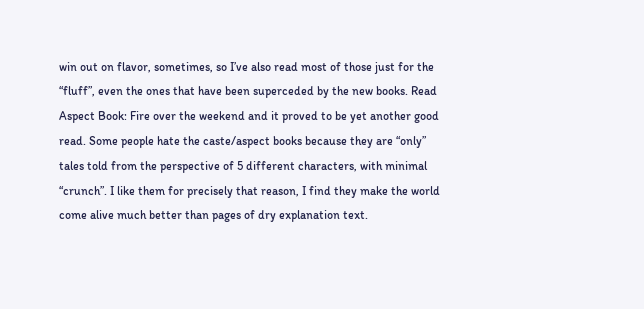win out on flavor, sometimes, so I’ve also read most of those just for the “fluff”, even the ones that have been superceded by the new books. Read Aspect Book: Fire over the weekend and it proved to be yet another good read. Some people hate the caste/aspect books because they are “only” tales told from the perspective of 5 different characters, with minimal “crunch”. I like them for precisely that reason, I find they make the world come alive much better than pages of dry explanation text.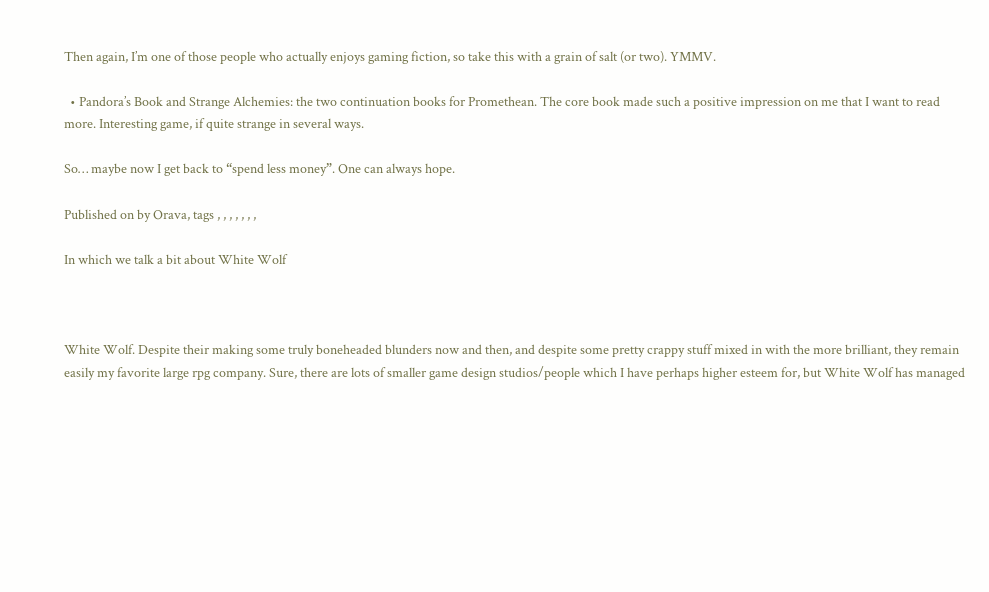Then again, I’m one of those people who actually enjoys gaming fiction, so take this with a grain of salt (or two). YMMV.

  • Pandora’s Book and Strange Alchemies: the two continuation books for Promethean. The core book made such a positive impression on me that I want to read more. Interesting game, if quite strange in several ways.

So… maybe now I get back to “spend less money”. One can always hope.

Published on by Orava, tags , , , , , , ,

In which we talk a bit about White Wolf



White Wolf. Despite their making some truly boneheaded blunders now and then, and despite some pretty crappy stuff mixed in with the more brilliant, they remain easily my favorite large rpg company. Sure, there are lots of smaller game design studios/people which I have perhaps higher esteem for, but White Wolf has managed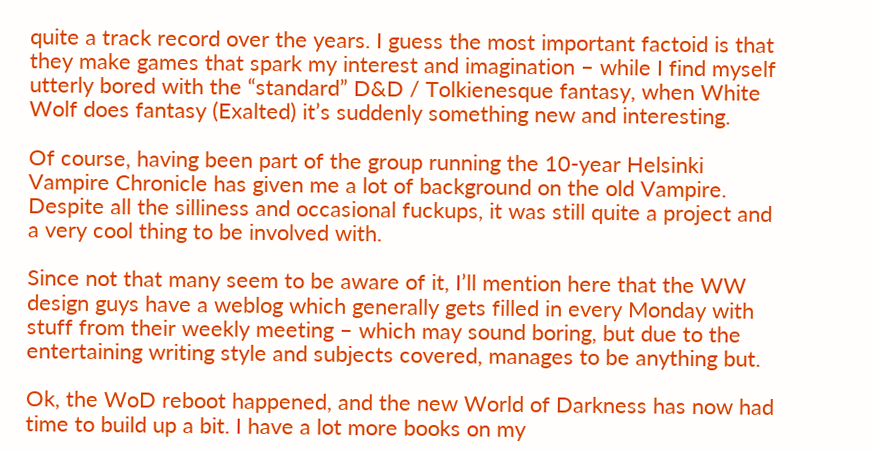quite a track record over the years. I guess the most important factoid is that they make games that spark my interest and imagination – while I find myself utterly bored with the “standard” D&D / Tolkienesque fantasy, when White Wolf does fantasy (Exalted) it’s suddenly something new and interesting.

Of course, having been part of the group running the 10-year Helsinki Vampire Chronicle has given me a lot of background on the old Vampire. Despite all the silliness and occasional fuckups, it was still quite a project and a very cool thing to be involved with.

Since not that many seem to be aware of it, I’ll mention here that the WW design guys have a weblog which generally gets filled in every Monday with stuff from their weekly meeting – which may sound boring, but due to the entertaining writing style and subjects covered, manages to be anything but.

Ok, the WoD reboot happened, and the new World of Darkness has now had time to build up a bit. I have a lot more books on my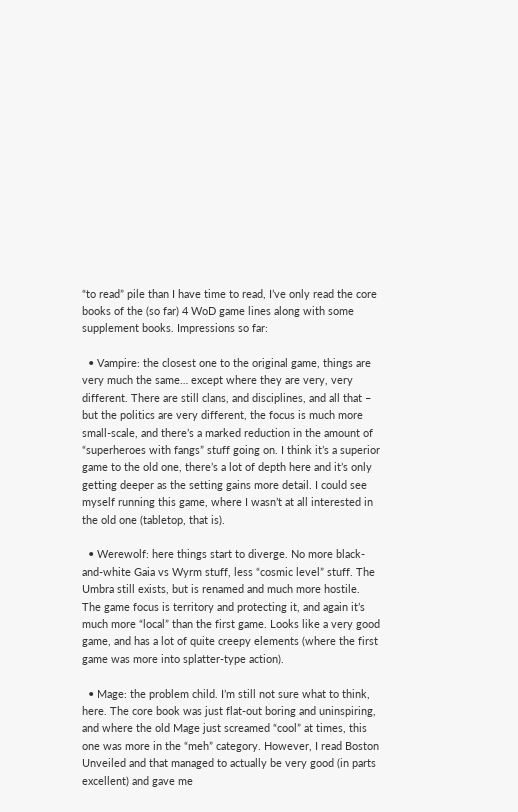“to read” pile than I have time to read, I’ve only read the core books of the (so far) 4 WoD game lines along with some supplement books. Impressions so far:

  • Vampire: the closest one to the original game, things are very much the same… except where they are very, very different. There are still clans, and disciplines, and all that – but the politics are very different, the focus is much more small-scale, and there’s a marked reduction in the amount of “superheroes with fangs” stuff going on. I think it’s a superior game to the old one, there’s a lot of depth here and it’s only getting deeper as the setting gains more detail. I could see myself running this game, where I wasn’t at all interested in the old one (tabletop, that is).

  • Werewolf: here things start to diverge. No more black-and-white Gaia vs Wyrm stuff, less “cosmic level” stuff. The Umbra still exists, but is renamed and much more hostile. The game focus is territory and protecting it, and again it’s much more “local” than the first game. Looks like a very good game, and has a lot of quite creepy elements (where the first game was more into splatter-type action).

  • Mage: the problem child. I’m still not sure what to think, here. The core book was just flat-out boring and uninspiring, and where the old Mage just screamed “cool” at times, this one was more in the “meh” category. However, I read Boston Unveiled and that managed to actually be very good (in parts excellent) and gave me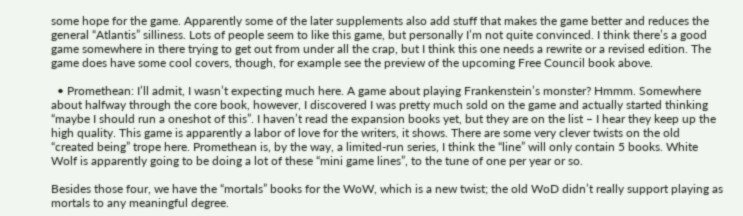some hope for the game. Apparently some of the later supplements also add stuff that makes the game better and reduces the general “Atlantis” silliness. Lots of people seem to like this game, but personally I’m not quite convinced. I think there’s a good game somewhere in there trying to get out from under all the crap, but I think this one needs a rewrite or a revised edition. The game does have some cool covers, though, for example see the preview of the upcoming Free Council book above.

  • Promethean: I’ll admit, I wasn’t expecting much here. A game about playing Frankenstein’s monster? Hmmm. Somewhere about halfway through the core book, however, I discovered I was pretty much sold on the game and actually started thinking “maybe I should run a oneshot of this”. I haven’t read the expansion books yet, but they are on the list – I hear they keep up the high quality. This game is apparently a labor of love for the writers, it shows. There are some very clever twists on the old “created being” trope here. Promethean is, by the way, a limited-run series, I think the “line” will only contain 5 books. White Wolf is apparently going to be doing a lot of these “mini game lines”, to the tune of one per year or so.

Besides those four, we have the “mortals” books for the WoW, which is a new twist; the old WoD didn’t really support playing as mortals to any meaningful degree.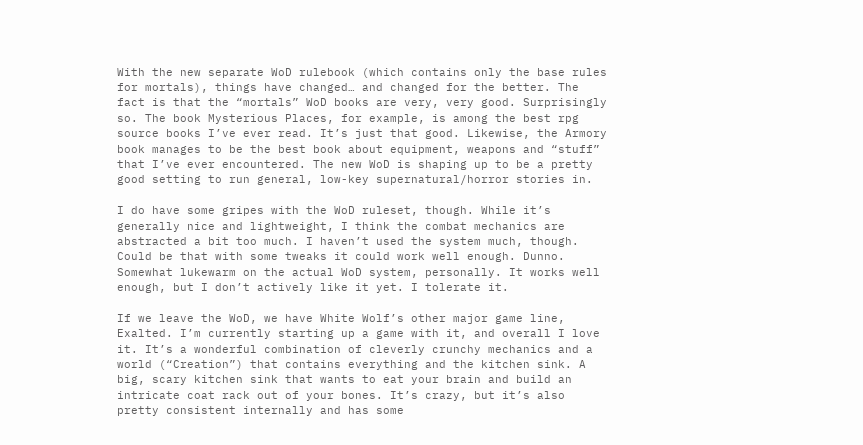With the new separate WoD rulebook (which contains only the base rules for mortals), things have changed… and changed for the better. The fact is that the “mortals” WoD books are very, very good. Surprisingly so. The book Mysterious Places, for example, is among the best rpg source books I’ve ever read. It’s just that good. Likewise, the Armory book manages to be the best book about equipment, weapons and “stuff” that I’ve ever encountered. The new WoD is shaping up to be a pretty good setting to run general, low-key supernatural/horror stories in.

I do have some gripes with the WoD ruleset, though. While it’s generally nice and lightweight, I think the combat mechanics are abstracted a bit too much. I haven’t used the system much, though. Could be that with some tweaks it could work well enough. Dunno. Somewhat lukewarm on the actual WoD system, personally. It works well enough, but I don’t actively like it yet. I tolerate it.

If we leave the WoD, we have White Wolf’s other major game line, Exalted. I’m currently starting up a game with it, and overall I love it. It’s a wonderful combination of cleverly crunchy mechanics and a world (“Creation”) that contains everything and the kitchen sink. A big, scary kitchen sink that wants to eat your brain and build an intricate coat rack out of your bones. It’s crazy, but it’s also pretty consistent internally and has some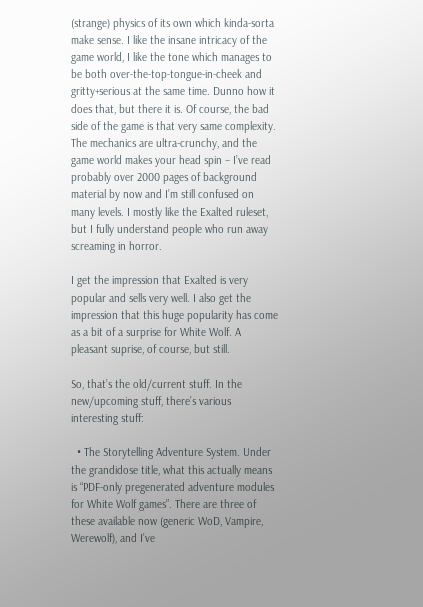(strange) physics of its own which kinda-sorta make sense. I like the insane intricacy of the game world, I like the tone which manages to be both over-the-top-tongue-in-cheek and gritty+serious at the same time. Dunno how it does that, but there it is. Of course, the bad side of the game is that very same complexity. The mechanics are ultra-crunchy, and the game world makes your head spin – I’ve read probably over 2000 pages of background material by now and I’m still confused on many levels. I mostly like the Exalted ruleset, but I fully understand people who run away screaming in horror.

I get the impression that Exalted is very popular and sells very well. I also get the impression that this huge popularity has come as a bit of a surprise for White Wolf. A pleasant suprise, of course, but still.

So, that’s the old/current stuff. In the new/upcoming stuff, there’s various interesting stuff:

  • The Storytelling Adventure System. Under the grandidose title, what this actually means is “PDF-only pregenerated adventure modules for White Wolf games”. There are three of these available now (generic WoD, Vampire, Werewolf), and I’ve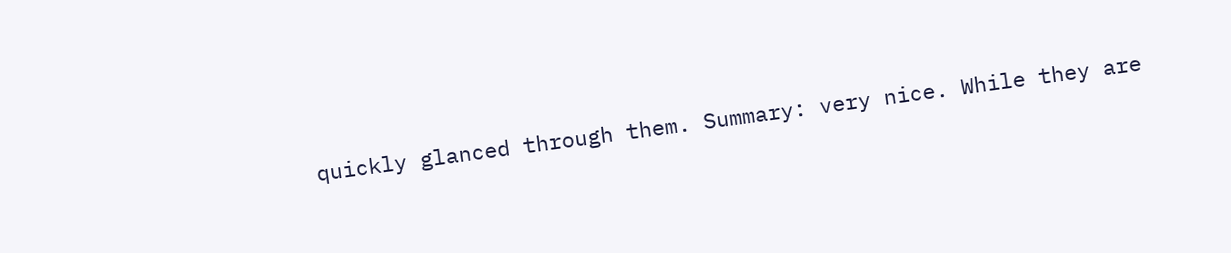quickly glanced through them. Summary: very nice. While they are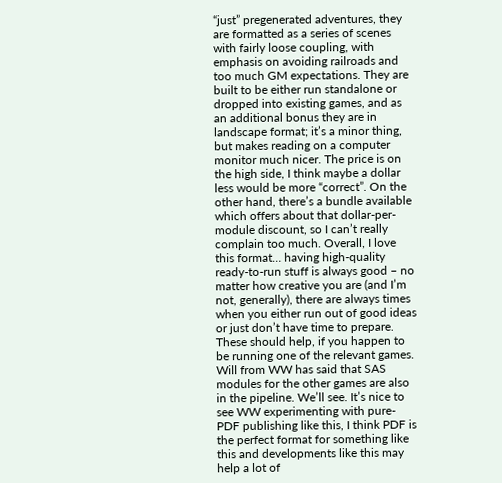“just” pregenerated adventures, they are formatted as a series of scenes with fairly loose coupling, with emphasis on avoiding railroads and too much GM expectations. They are built to be either run standalone or dropped into existing games, and as an additional bonus they are in landscape format; it’s a minor thing, but makes reading on a computer monitor much nicer. The price is on the high side, I think maybe a dollar less would be more “correct”. On the other hand, there’s a bundle available which offers about that dollar-per-module discount, so I can’t really complain too much. Overall, I love this format… having high-quality ready-to-run stuff is always good – no matter how creative you are (and I’m not, generally), there are always times when you either run out of good ideas or just don’t have time to prepare. These should help, if you happen to be running one of the relevant games. Will from WW has said that SAS modules for the other games are also in the pipeline. We’ll see. It’s nice to see WW experimenting with pure-PDF publishing like this, I think PDF is the perfect format for something like this and developments like this may help a lot of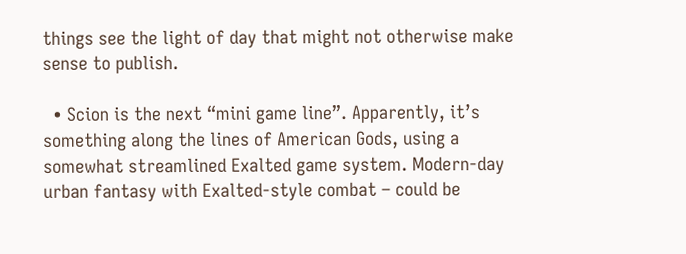things see the light of day that might not otherwise make sense to publish.

  • Scion is the next “mini game line”. Apparently, it’s something along the lines of American Gods, using a somewhat streamlined Exalted game system. Modern-day urban fantasy with Exalted-style combat – could be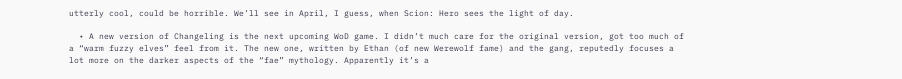utterly cool, could be horrible. We’ll see in April, I guess, when Scion: Hero sees the light of day.

  • A new version of Changeling is the next upcoming WoD game. I didn’t much care for the original version, got too much of a “warm fuzzy elves” feel from it. The new one, written by Ethan (of new Werewolf fame) and the gang, reputedly focuses a lot more on the darker aspects of the “fae” mythology. Apparently it’s a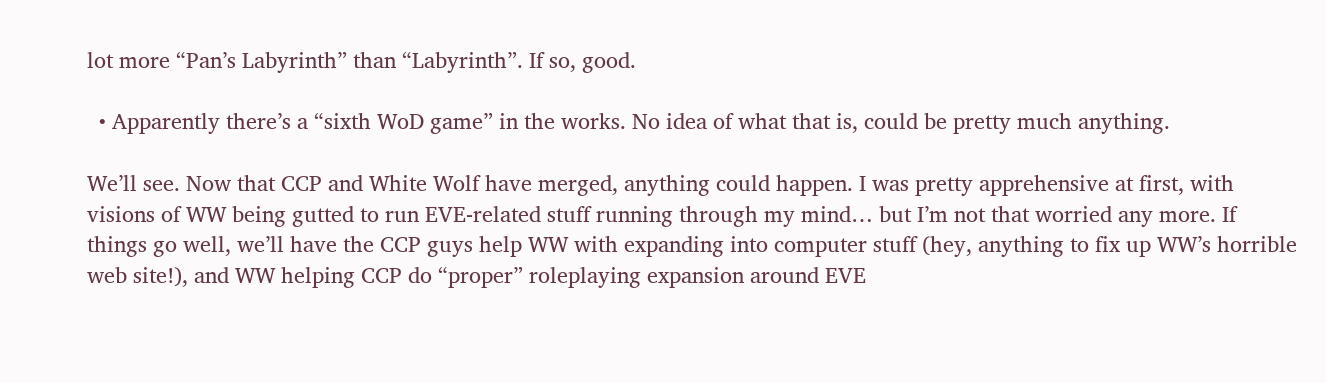lot more “Pan’s Labyrinth” than “Labyrinth”. If so, good.

  • Apparently there’s a “sixth WoD game” in the works. No idea of what that is, could be pretty much anything.

We’ll see. Now that CCP and White Wolf have merged, anything could happen. I was pretty apprehensive at first, with visions of WW being gutted to run EVE-related stuff running through my mind… but I’m not that worried any more. If things go well, we’ll have the CCP guys help WW with expanding into computer stuff (hey, anything to fix up WW’s horrible web site!), and WW helping CCP do “proper” roleplaying expansion around EVE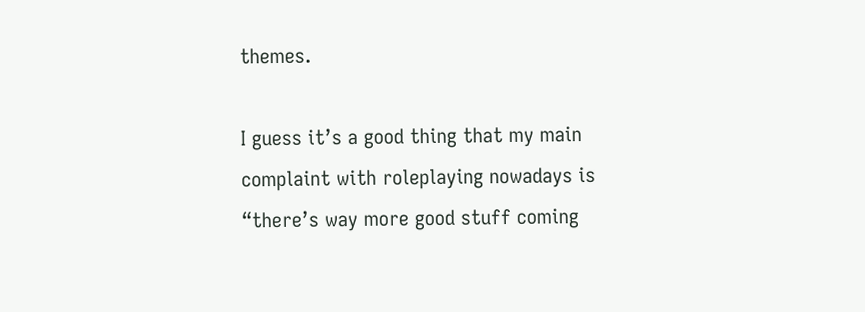themes.

I guess it’s a good thing that my main complaint with roleplaying nowadays is “there’s way more good stuff coming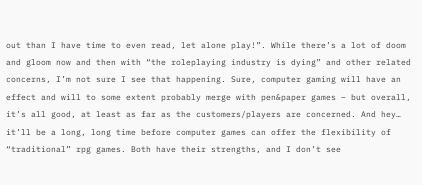out than I have time to even read, let alone play!”. While there’s a lot of doom and gloom now and then with “the roleplaying industry is dying” and other related concerns, I’m not sure I see that happening. Sure, computer gaming will have an effect and will to some extent probably merge with pen&paper games – but overall, it’s all good, at least as far as the customers/players are concerned. And hey… it’ll be a long, long time before computer games can offer the flexibility of “traditional” rpg games. Both have their strengths, and I don’t see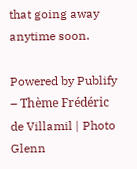that going away anytime soon.

Powered by Publify – Thème Frédéric de Villamil | Photo Glenn